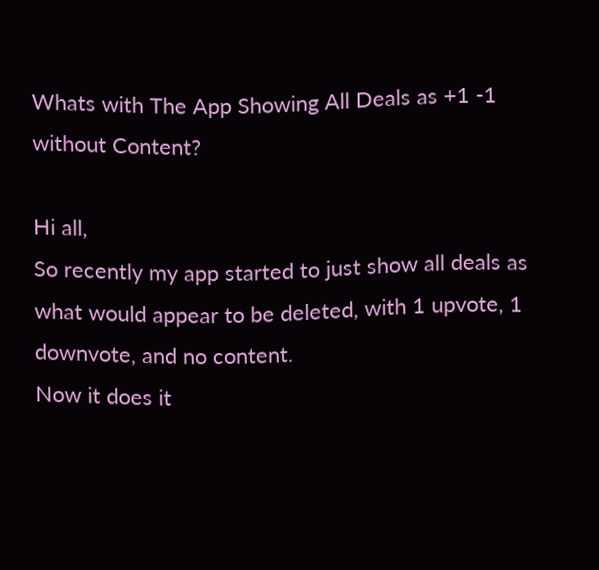Whats with The App Showing All Deals as +1 -1 without Content?

Hi all,
So recently my app started to just show all deals as what would appear to be deleted, with 1 upvote, 1 downvote, and no content.
Now it does it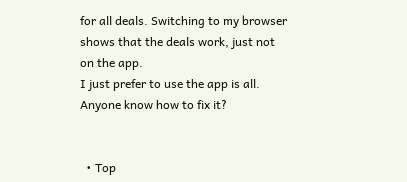for all deals. Switching to my browser shows that the deals work, just not on the app.
I just prefer to use the app is all. Anyone know how to fix it?


  • Top